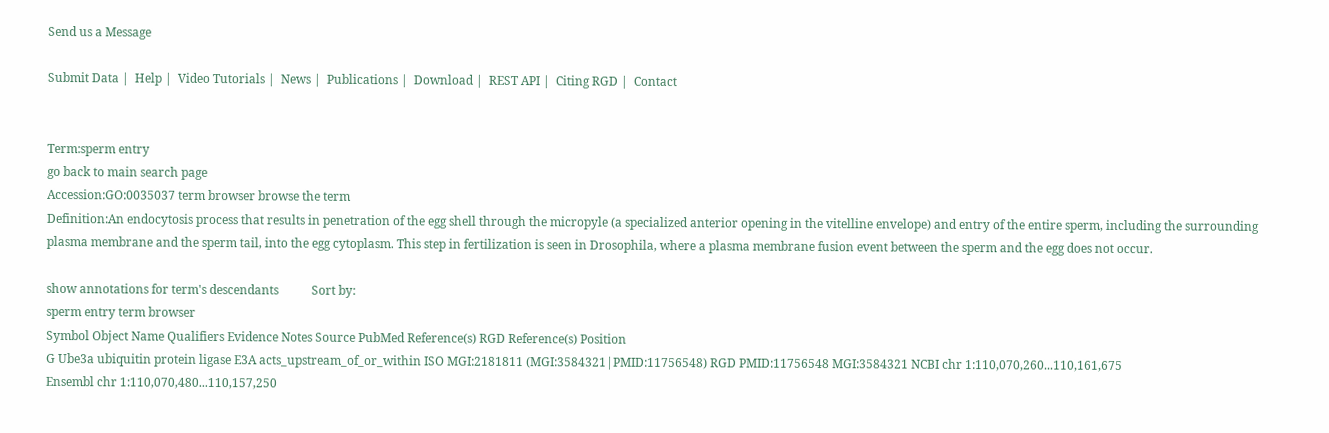Send us a Message

Submit Data |  Help |  Video Tutorials |  News |  Publications |  Download |  REST API |  Citing RGD |  Contact


Term:sperm entry
go back to main search page
Accession:GO:0035037 term browser browse the term
Definition:An endocytosis process that results in penetration of the egg shell through the micropyle (a specialized anterior opening in the vitelline envelope) and entry of the entire sperm, including the surrounding plasma membrane and the sperm tail, into the egg cytoplasm. This step in fertilization is seen in Drosophila, where a plasma membrane fusion event between the sperm and the egg does not occur.

show annotations for term's descendants           Sort by:
sperm entry term browser
Symbol Object Name Qualifiers Evidence Notes Source PubMed Reference(s) RGD Reference(s) Position
G Ube3a ubiquitin protein ligase E3A acts_upstream_of_or_within ISO MGI:2181811 (MGI:3584321|PMID:11756548) RGD PMID:11756548 MGI:3584321 NCBI chr 1:110,070,260...110,161,675
Ensembl chr 1:110,070,480...110,157,250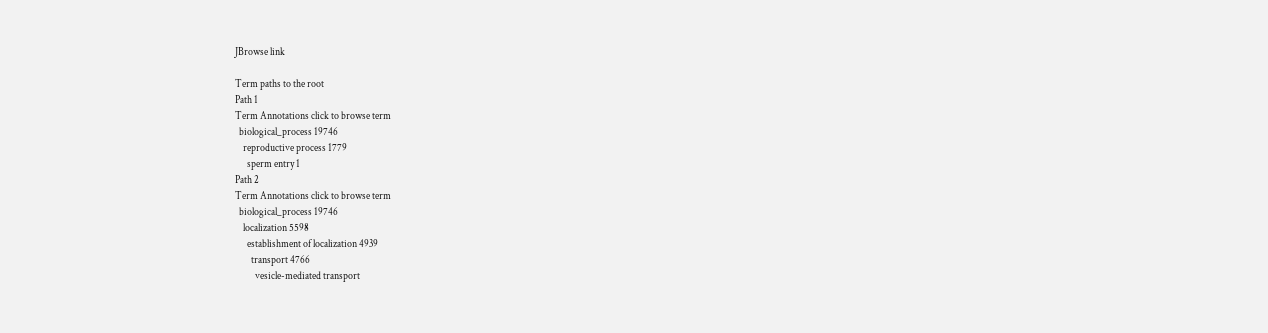JBrowse link

Term paths to the root
Path 1
Term Annotations click to browse term
  biological_process 19746
    reproductive process 1779
      sperm entry 1
Path 2
Term Annotations click to browse term
  biological_process 19746
    localization 5598
      establishment of localization 4939
        transport 4766
          vesicle-mediated transport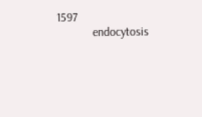1597
            endocytosis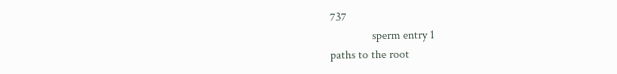737
              sperm entry 1
paths to the root